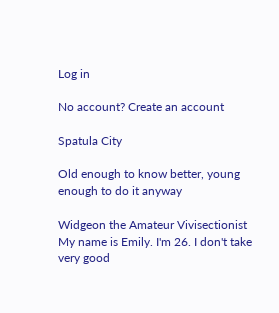Log in

No account? Create an account

Spatula City

Old enough to know better, young enough to do it anyway

Widgeon the Amateur Vivisectionist
My name is Emily. I'm 26. I don't take very good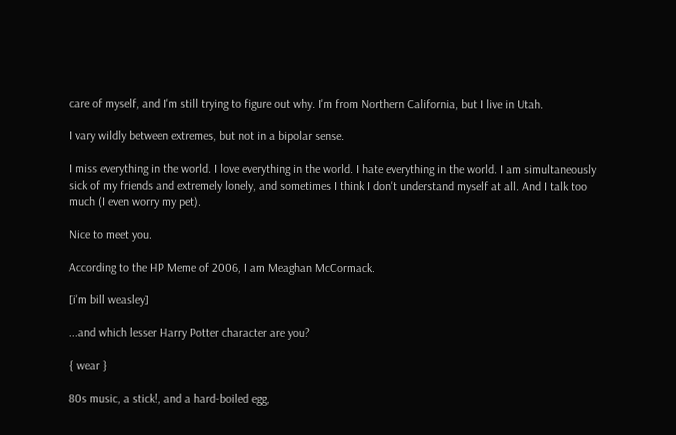care of myself, and I'm still trying to figure out why. I'm from Northern California, but I live in Utah.

I vary wildly between extremes, but not in a bipolar sense.

I miss everything in the world. I love everything in the world. I hate everything in the world. I am simultaneously sick of my friends and extremely lonely, and sometimes I think I don't understand myself at all. And I talk too much (I even worry my pet).

Nice to meet you.

According to the HP Meme of 2006, I am Meaghan McCormack.

[i'm bill weasley]

...and which lesser Harry Potter character are you?

{ wear }

80s music, a stick!, and a hard-boiled egg,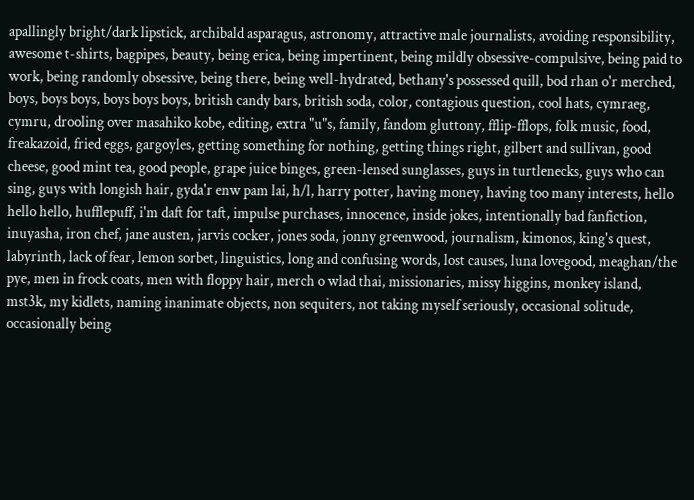apallingly bright/dark lipstick, archibald asparagus, astronomy, attractive male journalists, avoiding responsibility, awesome t-shirts, bagpipes, beauty, being erica, being impertinent, being mildly obsessive-compulsive, being paid to work, being randomly obsessive, being there, being well-hydrated, bethany's possessed quill, bod rhan o'r merched, boys, boys boys, boys boys boys, british candy bars, british soda, color, contagious question, cool hats, cymraeg, cymru, drooling over masahiko kobe, editing, extra "u"s, family, fandom gluttony, fflip-fflops, folk music, food, freakazoid, fried eggs, gargoyles, getting something for nothing, getting things right, gilbert and sullivan, good cheese, good mint tea, good people, grape juice binges, green-lensed sunglasses, guys in turtlenecks, guys who can sing, guys with longish hair, gyda'r enw pam lai, h/l, harry potter, having money, having too many interests, hello hello hello, hufflepuff, i'm daft for taft, impulse purchases, innocence, inside jokes, intentionally bad fanfiction, inuyasha, iron chef, jane austen, jarvis cocker, jones soda, jonny greenwood, journalism, kimonos, king's quest, labyrinth, lack of fear, lemon sorbet, linguistics, long and confusing words, lost causes, luna lovegood, meaghan/the pye, men in frock coats, men with floppy hair, merch o wlad thai, missionaries, missy higgins, monkey island, mst3k, my kidlets, naming inanimate objects, non sequiters, not taking myself seriously, occasional solitude, occasionally being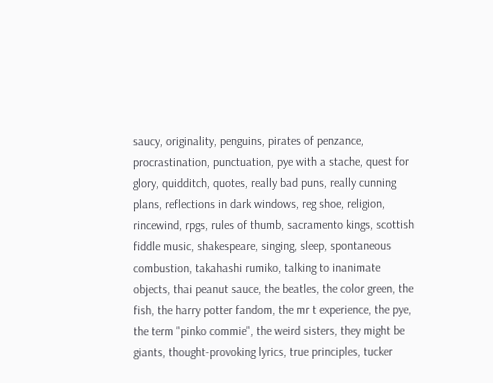saucy, originality, penguins, pirates of penzance, procrastination, punctuation, pye with a stache, quest for glory, quidditch, quotes, really bad puns, really cunning plans, reflections in dark windows, reg shoe, religion, rincewind, rpgs, rules of thumb, sacramento kings, scottish fiddle music, shakespeare, singing, sleep, spontaneous combustion, takahashi rumiko, talking to inanimate objects, thai peanut sauce, the beatles, the color green, the fish, the harry potter fandom, the mr t experience, the pye, the term "pinko commie", the weird sisters, they might be giants, thought-provoking lyrics, true principles, tucker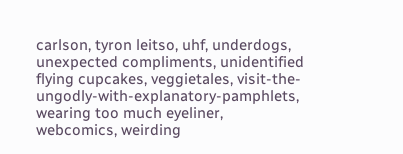carlson, tyron leitso, uhf, underdogs, unexpected compliments, unidentified flying cupcakes, veggietales, visit-the-ungodly-with-explanatory-pamphlets, wearing too much eyeliner, webcomics, weirding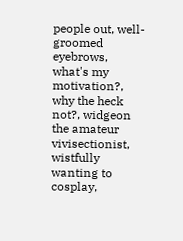people out, well-groomed eyebrows, what's my motivation?, why the heck not?, widgeon the amateur vivisectionist, wistfully wanting to cosplay,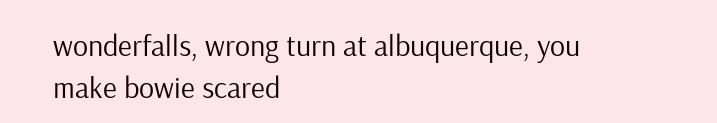wonderfalls, wrong turn at albuquerque, you make bowie scared